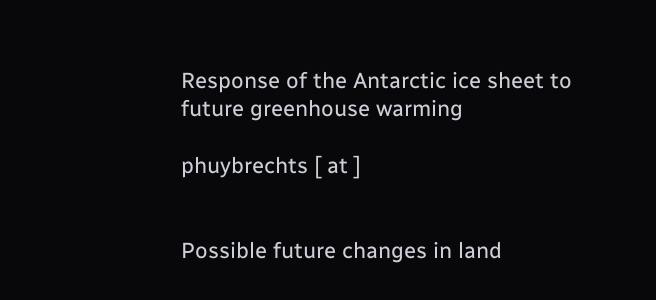Response of the Antarctic ice sheet to future greenhouse warming

phuybrechts [ at ]


Possible future changes in land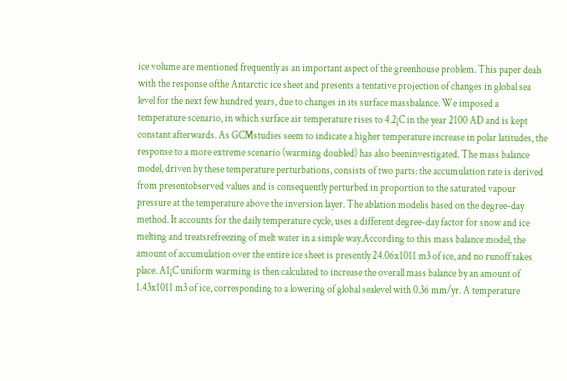ice volume are mentioned frequently as an important aspect of the greenhouse problem. This paper deals with the response ofthe Antarctic ice sheet and presents a tentative projection of changes in global sea level for the next few hundred years, due to changes in its surface massbalance. We imposed a temperature scenario, in which surface air temperature rises to 4.2¡C in the year 2100 AD and is kept constant afterwards. As GCMstudies seem to indicate a higher temperature increase in polar latitudes, the response to a more extreme scenario (warming doubled) has also beeninvestigated. The mass balance model, driven by these temperature perturbations, consists of two parts: the accumulation rate is derived from presentobserved values and is consequently perturbed in proportion to the saturated vapour pressure at the temperature above the inversion layer. The ablation modelis based on the degree-day method. It accounts for the daily temperature cycle, uses a different degree-day factor for snow and ice melting and treatsrefreezing of melt water in a simple way.According to this mass balance model, the amount of accumulation over the entire ice sheet is presently 24.06x1011 m3 of ice, and no runoff takes place. A1¡C uniform warming is then calculated to increase the overall mass balance by an amount of 1.43x1011 m3 of ice, corresponding to a lowering of global sealevel with 0.36 mm/yr. A temperature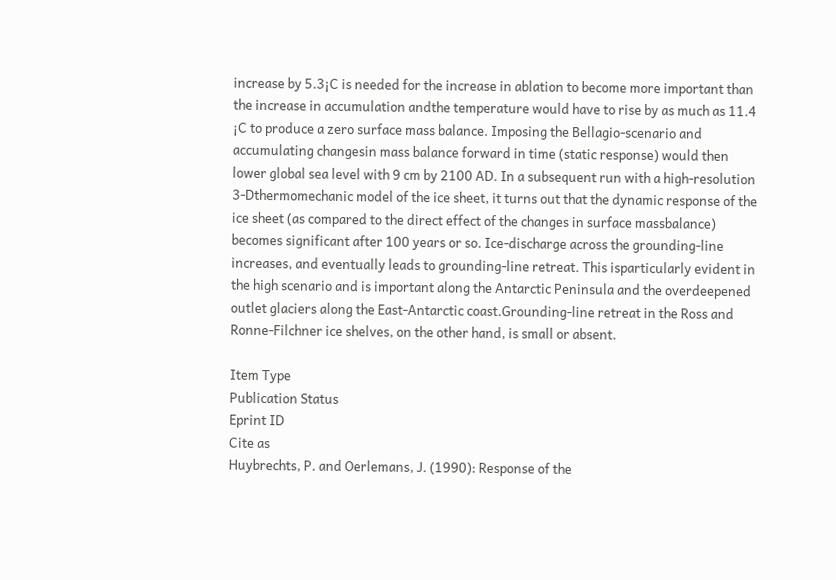increase by 5.3¡C is needed for the increase in ablation to become more important than the increase in accumulation andthe temperature would have to rise by as much as 11.4 ¡C to produce a zero surface mass balance. Imposing the Bellagio-scenario and accumulating changesin mass balance forward in time (static response) would then lower global sea level with 9 cm by 2100 AD. In a subsequent run with a high-resolution 3-Dthermomechanic model of the ice sheet, it turns out that the dynamic response of the ice sheet (as compared to the direct effect of the changes in surface massbalance) becomes significant after 100 years or so. Ice-discharge across the grounding-line increases, and eventually leads to grounding-line retreat. This isparticularly evident in the high scenario and is important along the Antarctic Peninsula and the overdeepened outlet glaciers along the East-Antarctic coast.Grounding-line retreat in the Ross and Ronne-Filchner ice shelves, on the other hand, is small or absent.

Item Type
Publication Status
Eprint ID
Cite as
Huybrechts, P. and Oerlemans, J. (1990): Response of the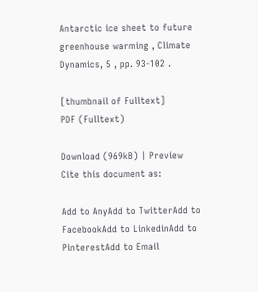Antarctic ice sheet to future greenhouse warming , Climate Dynamics, 5 , pp. 93-102 .

[thumbnail of Fulltext]
PDF (Fulltext)

Download (969kB) | Preview
Cite this document as:

Add to AnyAdd to TwitterAdd to FacebookAdd to LinkedinAdd to PinterestAdd to Email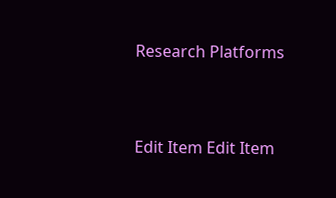Research Platforms


Edit Item Edit Item